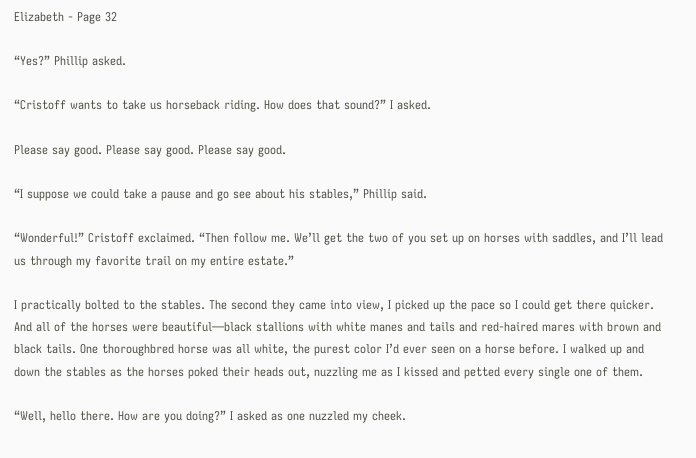Elizabeth - Page 32

“Yes?” Phillip asked.

“Cristoff wants to take us horseback riding. How does that sound?” I asked.

Please say good. Please say good. Please say good.

“I suppose we could take a pause and go see about his stables,” Phillip said.

“Wonderful!” Cristoff exclaimed. “Then follow me. We’ll get the two of you set up on horses with saddles, and I’ll lead us through my favorite trail on my entire estate.”

I practically bolted to the stables. The second they came into view, I picked up the pace so I could get there quicker. And all of the horses were beautiful—black stallions with white manes and tails and red-haired mares with brown and black tails. One thoroughbred horse was all white, the purest color I’d ever seen on a horse before. I walked up and down the stables as the horses poked their heads out, nuzzling me as I kissed and petted every single one of them.

“Well, hello there. How are you doing?” I asked as one nuzzled my cheek.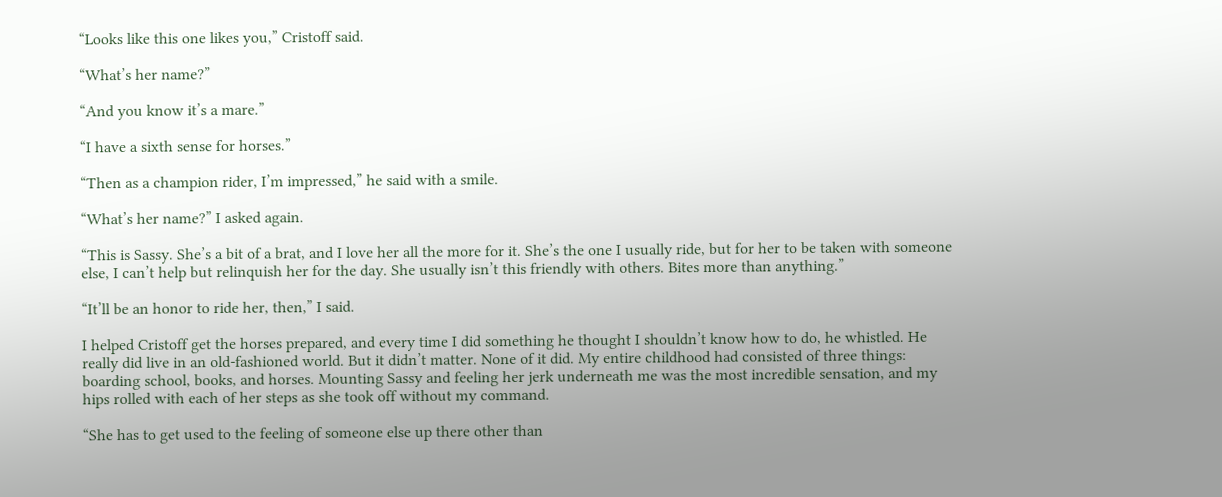“Looks like this one likes you,” Cristoff said.

“What’s her name?”

“And you know it’s a mare.”

“I have a sixth sense for horses.”

“Then as a champion rider, I’m impressed,” he said with a smile.

“What’s her name?” I asked again.

“This is Sassy. She’s a bit of a brat, and I love her all the more for it. She’s the one I usually ride, but for her to be taken with someone else, I can’t help but relinquish her for the day. She usually isn’t this friendly with others. Bites more than anything.”

“It’ll be an honor to ride her, then,” I said.

I helped Cristoff get the horses prepared, and every time I did something he thought I shouldn’t know how to do, he whistled. He really did live in an old-fashioned world. But it didn’t matter. None of it did. My entire childhood had consisted of three things: boarding school, books, and horses. Mounting Sassy and feeling her jerk underneath me was the most incredible sensation, and my hips rolled with each of her steps as she took off without my command.

“She has to get used to the feeling of someone else up there other than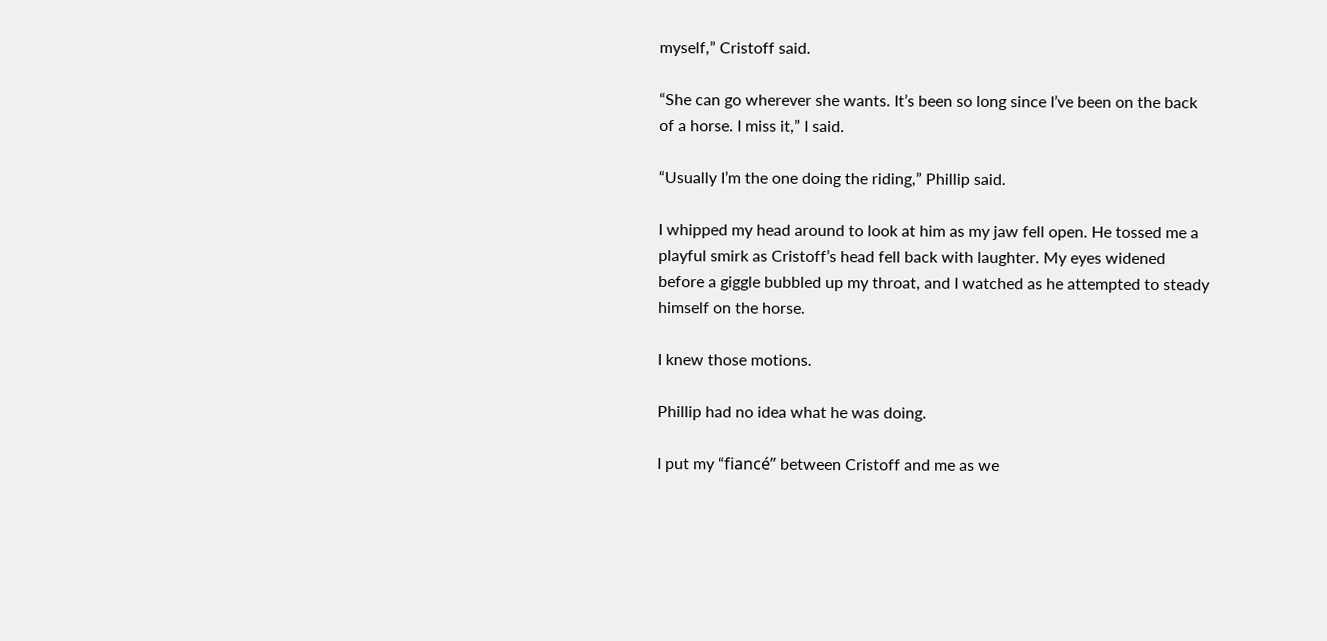myself,” Cristoff said.

“She can go wherever she wants. It’s been so long since I’ve been on the back of a horse. I miss it,” I said.

“Usually I’m the one doing the riding,” Phillip said.

I whipped my head around to look at him as my jaw fell open. He tossed me a playful smirk as Cristoff’s head fell back with laughter. My eyes widened before a giggle bubbled up my throat, and I watched as he attempted to steady himself on the horse.

I knew those motions.

Phillip had no idea what he was doing.

I put my “fiancé” between Cristoff and me as we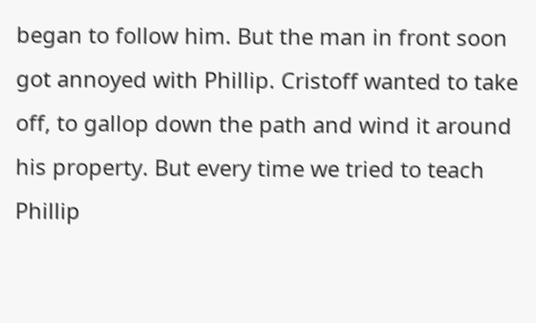began to follow him. But the man in front soon got annoyed with Phillip. Cristoff wanted to take off, to gallop down the path and wind it around his property. But every time we tried to teach Phillip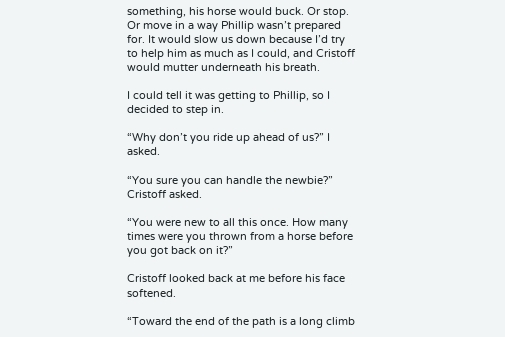something, his horse would buck. Or stop. Or move in a way Phillip wasn’t prepared for. It would slow us down because I’d try to help him as much as I could, and Cristoff would mutter underneath his breath.

I could tell it was getting to Phillip, so I decided to step in.

“Why don’t you ride up ahead of us?” I asked.

“You sure you can handle the newbie?” Cristoff asked.

“You were new to all this once. How many times were you thrown from a horse before you got back on it?”

Cristoff looked back at me before his face softened.

“Toward the end of the path is a long climb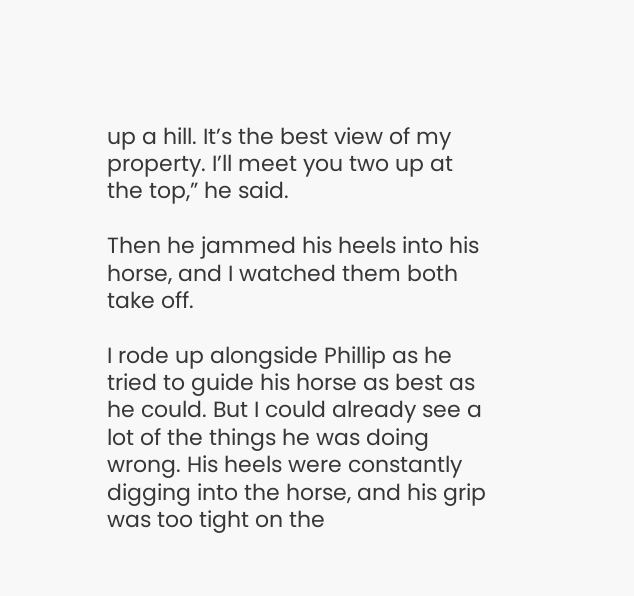up a hill. It’s the best view of my property. I’ll meet you two up at the top,” he said.

Then he jammed his heels into his horse, and I watched them both take off.

I rode up alongside Phillip as he tried to guide his horse as best as he could. But I could already see a lot of the things he was doing wrong. His heels were constantly digging into the horse, and his grip was too tight on the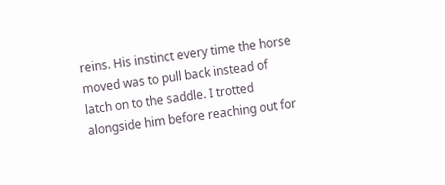reins. His instinct every time the horse moved was to pull back instead of latch on to the saddle. I trotted alongside him before reaching out for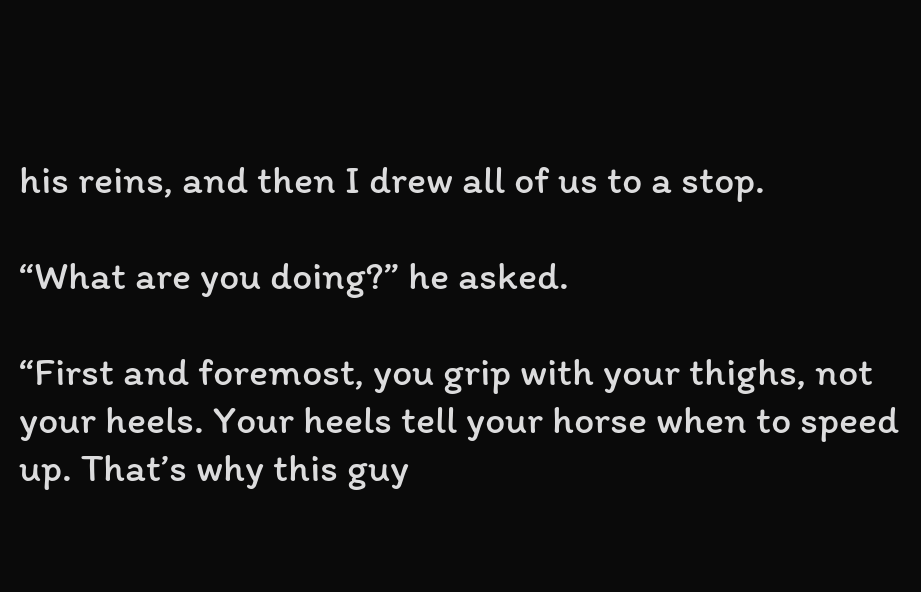his reins, and then I drew all of us to a stop.

“What are you doing?” he asked.

“First and foremost, you grip with your thighs, not your heels. Your heels tell your horse when to speed up. That’s why this guy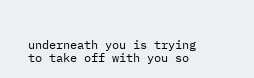underneath you is trying to take off with you so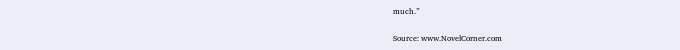much.”

Source: www.NovelCorner.com